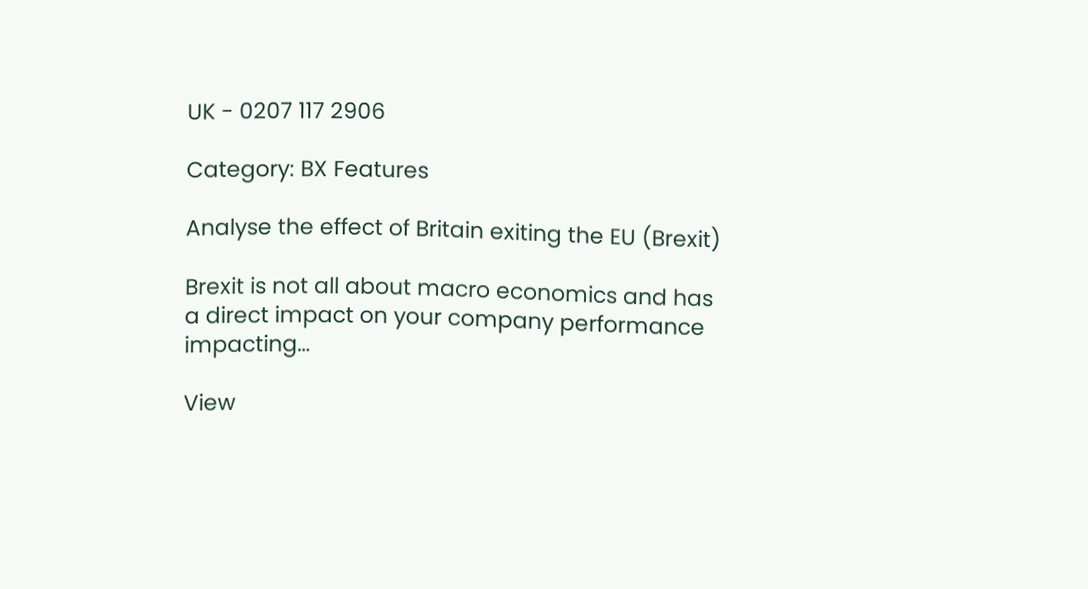UK - 0207 117 2906

Category: BX Features

Analyse the effect of Britain exiting the EU (Brexit)

Brexit is not all about macro economics and has a direct impact on your company performance impacting…

View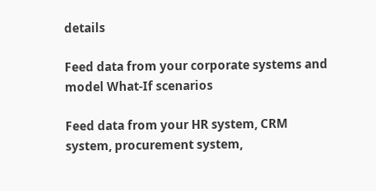details

Feed data from your corporate systems and model What-If scenarios

Feed data from your HR system, CRM system, procurement system,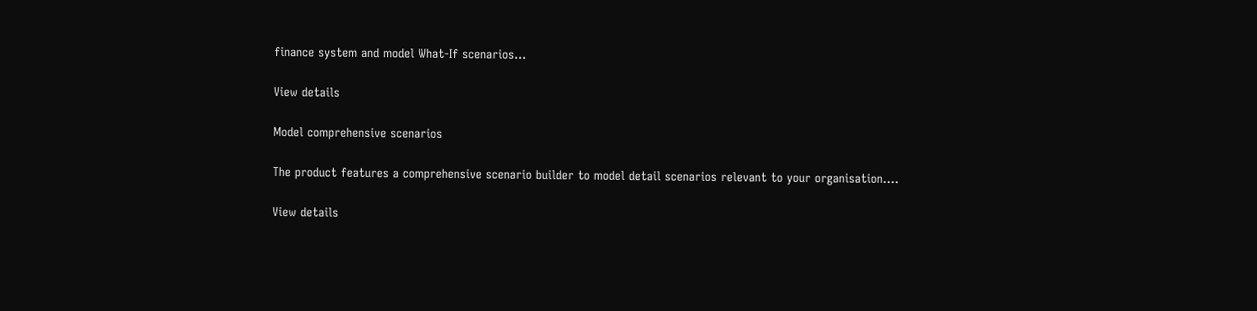finance system and model What-If scenarios…

View details

Model comprehensive scenarios

The product features a comprehensive scenario builder to model detail scenarios relevant to your organisation.…

View details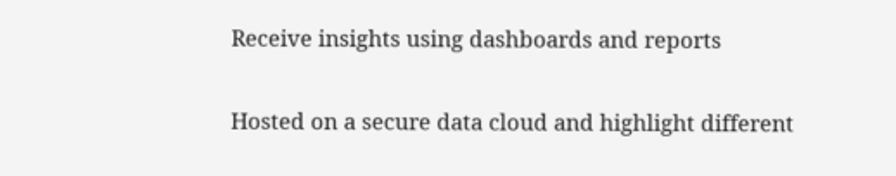Receive insights using dashboards and reports

Hosted on a secure data cloud and highlight different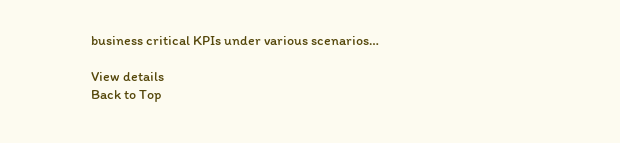business critical KPIs under various scenarios…

View details
Back to Top